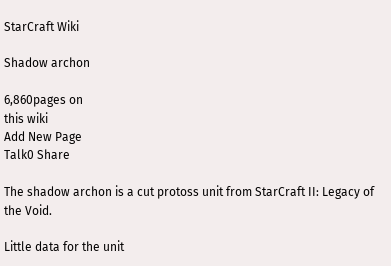StarCraft Wiki

Shadow archon

6,860pages on
this wiki
Add New Page
Talk0 Share

The shadow archon is a cut protoss unit from StarCraft II: Legacy of the Void.

Little data for the unit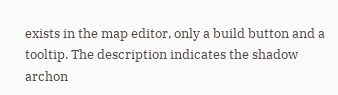exists in the map editor, only a build button and a tooltip. The description indicates the shadow archon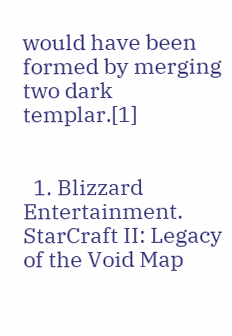would have been formed by merging two dark templar.[1]


  1. Blizzard Entertainment. StarCraft II: Legacy of the Void Map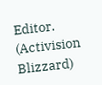Editor. (Activision Blizzard)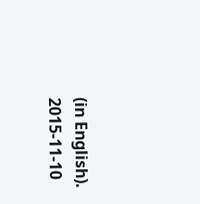(in English). 2015-11-10